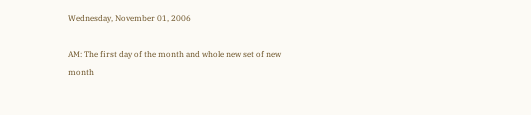Wednesday, November 01, 2006

AM: The first day of the month and whole new set of new month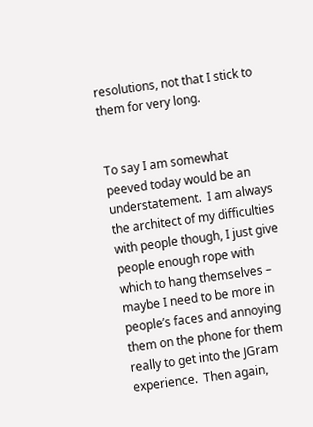resolutions, not that I stick to them for very long.


To say I am somewhat peeved today would be an understatement.  I am always the architect of my difficulties with people though, I just give people enough rope with which to hang themselves – maybe I need to be more in people’s faces and annoying them on the phone for them really to get into the JGram experience.  Then again,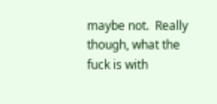maybe not.  Really though, what the fuck is with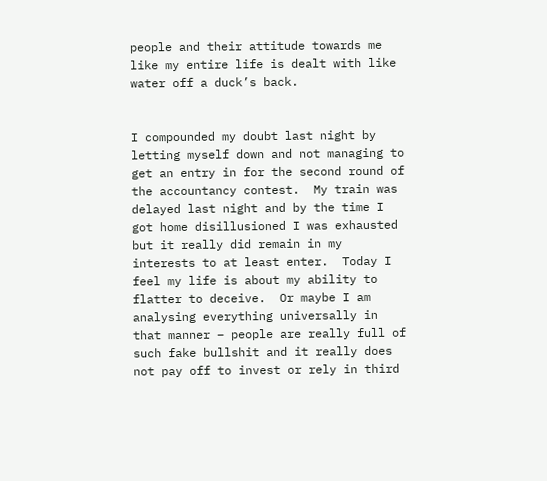people and their attitude towards me like my entire life is dealt with like water off a duck’s back.


I compounded my doubt last night by letting myself down and not managing to get an entry in for the second round of the accountancy contest.  My train was delayed last night and by the time I got home disillusioned I was exhausted but it really did remain in my interests to at least enter.  Today I feel my life is about my ability to flatter to deceive.  Or maybe I am analysing everything universally in that manner – people are really full of such fake bullshit and it really does not pay off to invest or rely in third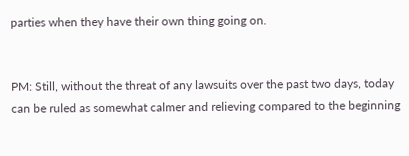parties when they have their own thing going on.


PM: Still, without the threat of any lawsuits over the past two days, today can be ruled as somewhat calmer and relieving compared to the beginning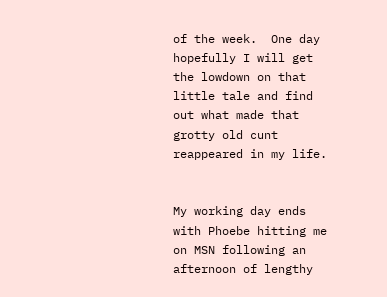of the week.  One day hopefully I will get the lowdown on that little tale and find out what made that grotty old cunt reappeared in my life.


My working day ends with Phoebe hitting me on MSN following an afternoon of lengthy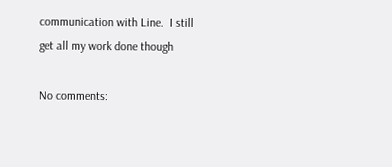communication with Line.  I still get all my work done though

No comments: